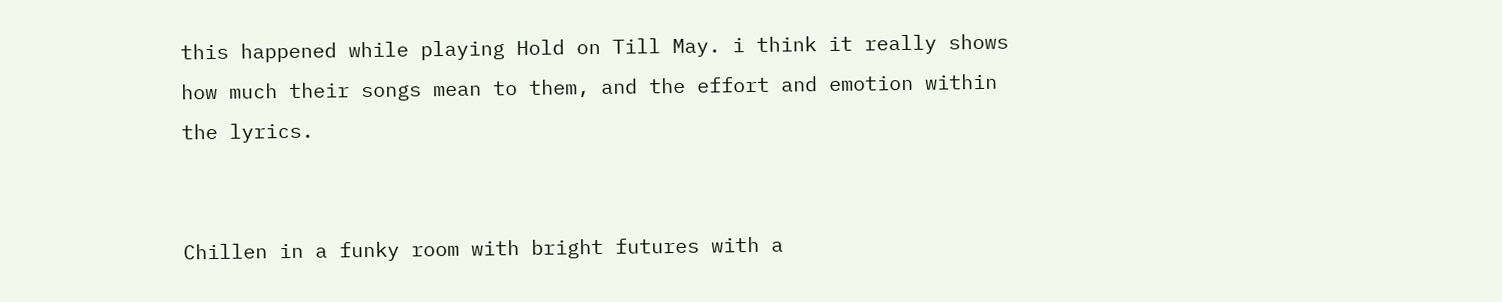this happened while playing Hold on Till May. i think it really shows how much their songs mean to them, and the effort and emotion within the lyrics.


Chillen in a funky room with bright futures with a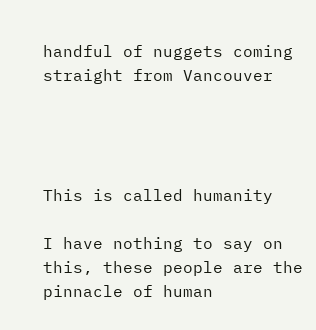handful of nuggets coming straight from Vancouver




This is called humanity

I have nothing to say on this, these people are the pinnacle of human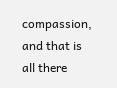compassion, and that is all there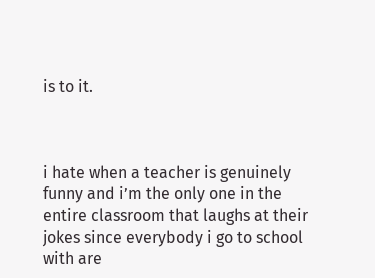is to it.



i hate when a teacher is genuinely funny and i’m the only one in the entire classroom that laughs at their jokes since everybody i go to school with are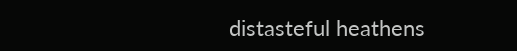distasteful heathens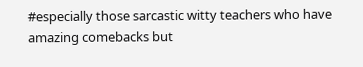#especially those sarcastic witty teachers who have amazing comebacks but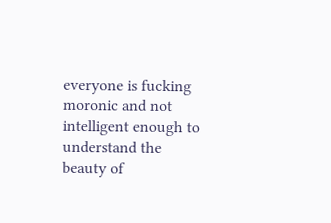everyone is fucking moronic and not intelligent enough to understand the beauty of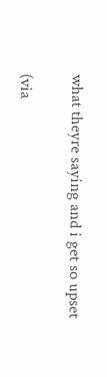what theyre saying and i get so upset

(via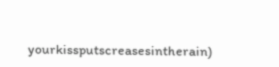yourkissputscreasesintherain)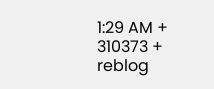1:29 AM + 310373 + reblog